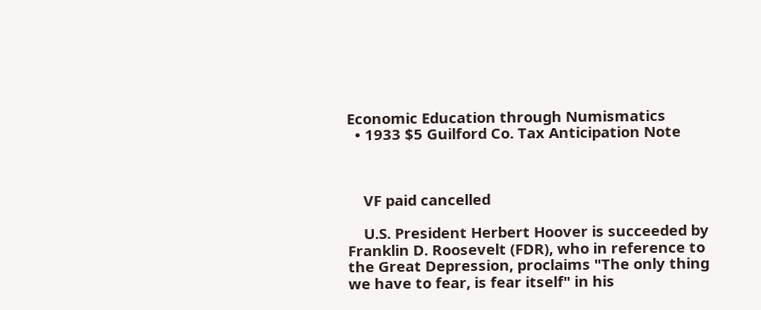Economic Education through Numismatics
  • 1933 $5 Guilford Co. Tax Anticipation Note



    VF paid cancelled

    U.S. President Herbert Hoover is succeeded by Franklin D. Roosevelt (FDR), who in reference to the Great Depression, proclaims "The only thing we have to fear, is fear itself" in his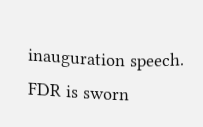inauguration speech. FDR is sworn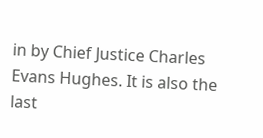in by Chief Justice Charles Evans Hughes. It is also the last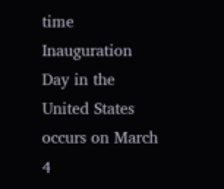time Inauguration Day in the United States occurs on March 4